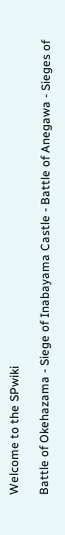Welcome to the SPwiki

Battle of Okehazama - Siege of Inabayama Castle - Battle of Anegawa - Sieges of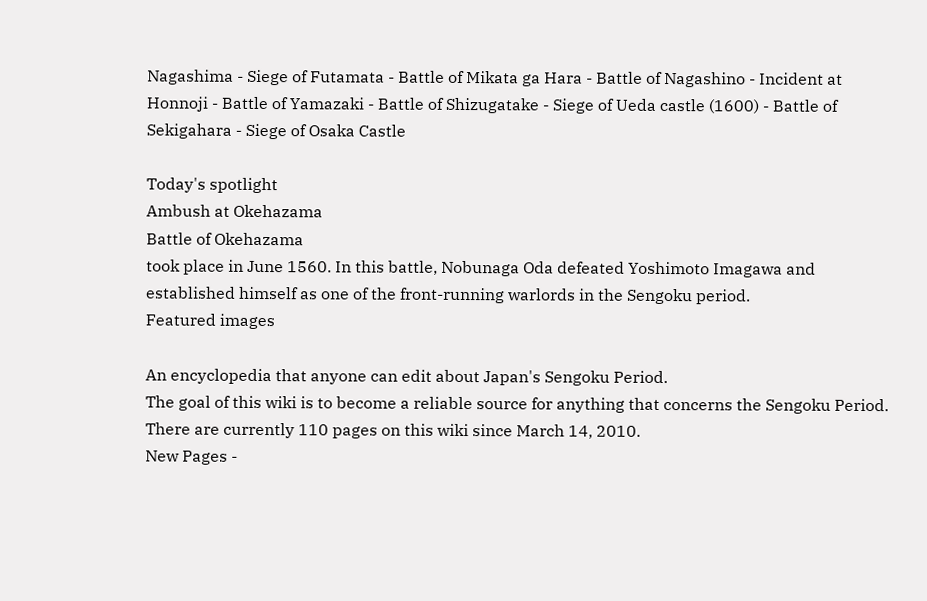Nagashima - Siege of Futamata - Battle of Mikata ga Hara - Battle of Nagashino - Incident at Honnoji - Battle of Yamazaki - Battle of Shizugatake - Siege of Ueda castle (1600) - Battle of Sekigahara - Siege of Osaka Castle

Today's spotlight
Ambush at Okehazama
Battle of Okehazama
took place in June 1560. In this battle, Nobunaga Oda defeated Yoshimoto Imagawa and established himself as one of the front-running warlords in the Sengoku period.
Featured images

An encyclopedia that anyone can edit about Japan's Sengoku Period.
The goal of this wiki is to become a reliable source for anything that concerns the Sengoku Period.
There are currently 110 pages on this wiki since March 14, 2010.
New Pages -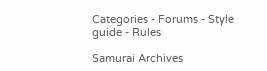Categories - Forums - Style guide - Rules

Samurai Archives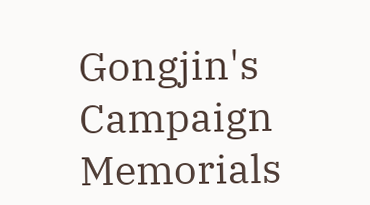Gongjin's Campaign Memorials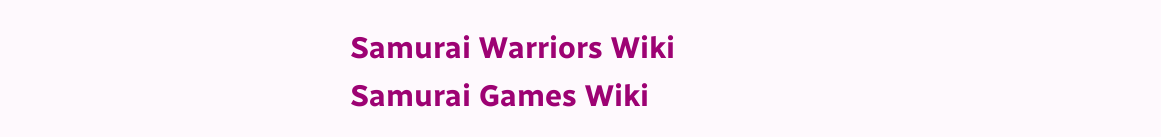Samurai Warriors Wiki
Samurai Games Wiki